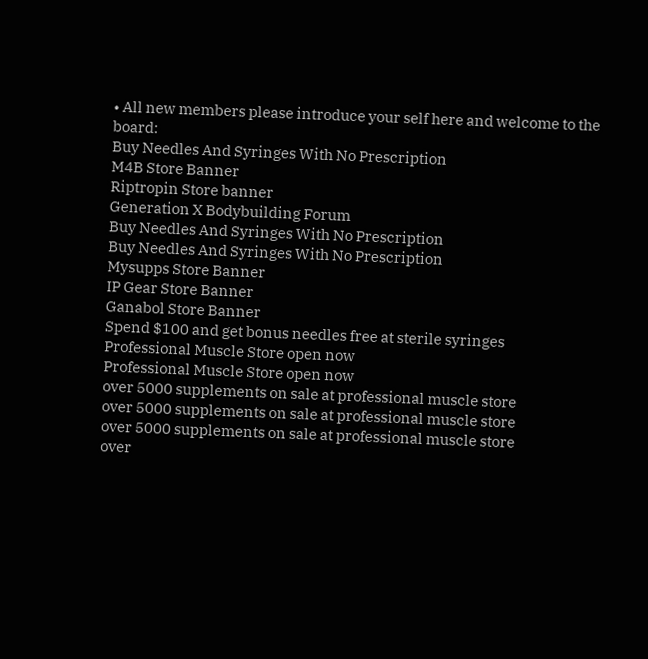• All new members please introduce your self here and welcome to the board:
Buy Needles And Syringes With No Prescription
M4B Store Banner
Riptropin Store banner
Generation X Bodybuilding Forum
Buy Needles And Syringes With No Prescription
Buy Needles And Syringes With No Prescription
Mysupps Store Banner
IP Gear Store Banner
Ganabol Store Banner
Spend $100 and get bonus needles free at sterile syringes
Professional Muscle Store open now
Professional Muscle Store open now
over 5000 supplements on sale at professional muscle store
over 5000 supplements on sale at professional muscle store
over 5000 supplements on sale at professional muscle store
over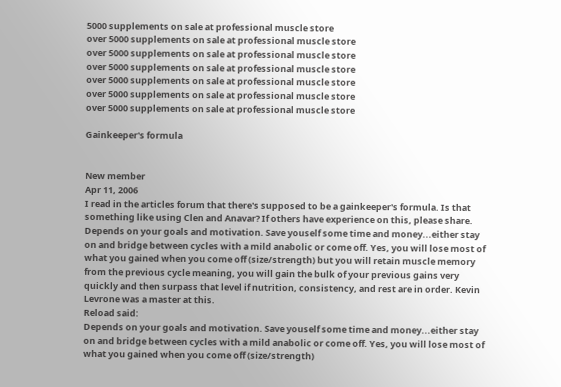5000 supplements on sale at professional muscle store
over 5000 supplements on sale at professional muscle store
over 5000 supplements on sale at professional muscle store
over 5000 supplements on sale at professional muscle store
over 5000 supplements on sale at professional muscle store
over 5000 supplements on sale at professional muscle store
over 5000 supplements on sale at professional muscle store

Gainkeeper's formula


New member
Apr 11, 2006
I read in the articles forum that there's supposed to be a gainkeeper's formula. Is that something like using Clen and Anavar? If others have experience on this, please share.
Depends on your goals and motivation. Save youself some time and money...either stay on and bridge between cycles with a mild anabolic or come off. Yes, you will lose most of what you gained when you come off (size/strength) but you will retain muscle memory from the previous cycle meaning, you will gain the bulk of your previous gains very quickly and then surpass that level if nutrition, consistency, and rest are in order. Kevin Levrone was a master at this.
Reload said:
Depends on your goals and motivation. Save youself some time and money...either stay on and bridge between cycles with a mild anabolic or come off. Yes, you will lose most of what you gained when you come off (size/strength)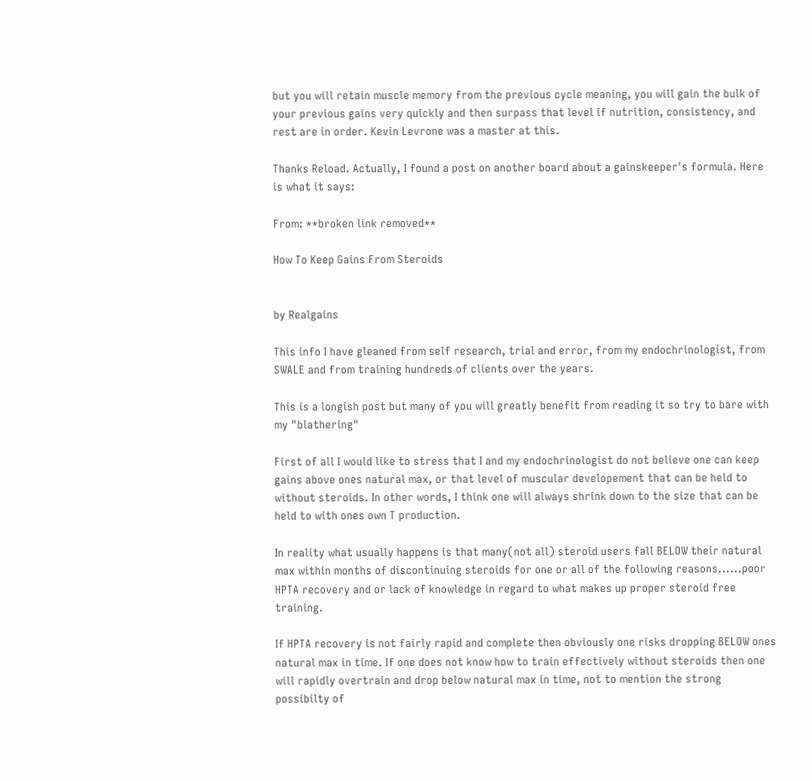but you will retain muscle memory from the previous cycle meaning, you will gain the bulk of your previous gains very quickly and then surpass that level if nutrition, consistency, and rest are in order. Kevin Levrone was a master at this.

Thanks Reload. Actually, I found a post on another board about a gainskeeper's formula. Here is what it says:

From: **broken link removed**

How To Keep Gains From Steroids


by Realgains

This info I have gleaned from self research, trial and error, from my endochrinologist, from SWALE and from training hundreds of clients over the years.

This is a longish post but many of you will greatly benefit from reading it so try to bare with my "blathering"

First of all I would like to stress that I and my endochrinologist do not believe one can keep gains above ones natural max, or that level of muscular developement that can be held to without steroids. In other words, I think one will always shrink down to the size that can be held to with ones own T production.

In reality what usually happens is that many(not all) steroid users fall BELOW their natural max within months of discontinuing steroids for one or all of the following reasons......poor HPTA recovery and or lack of knowledge in regard to what makes up proper steroid free training.

If HPTA recovery is not fairly rapid and complete then obviously one risks dropping BELOW ones natural max in time. If one does not know how to train effectively without steroids then one will rapidly overtrain and drop below natural max in time, not to mention the strong possibilty of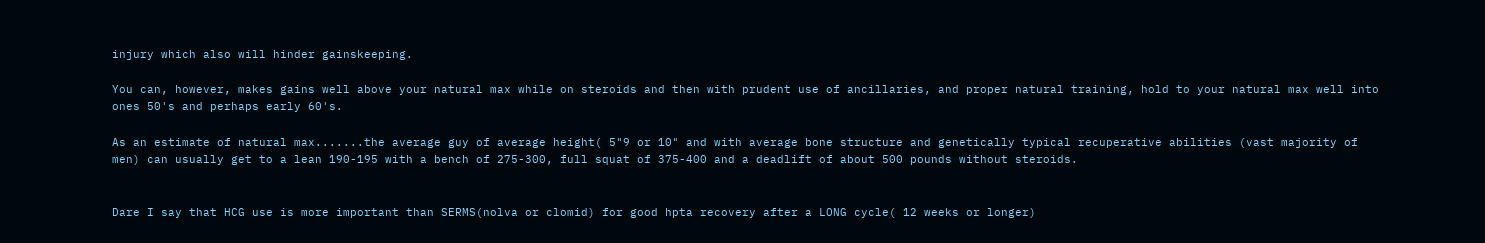injury which also will hinder gainskeeping.

You can, however, makes gains well above your natural max while on steroids and then with prudent use of ancillaries, and proper natural training, hold to your natural max well into ones 50's and perhaps early 60's.

As an estimate of natural max.......the average guy of average height( 5"9 or 10" and with average bone structure and genetically typical recuperative abilities (vast majority of men) can usually get to a lean 190-195 with a bench of 275-300, full squat of 375-400 and a deadlift of about 500 pounds without steroids.


Dare I say that HCG use is more important than SERMS(nolva or clomid) for good hpta recovery after a LONG cycle( 12 weeks or longer)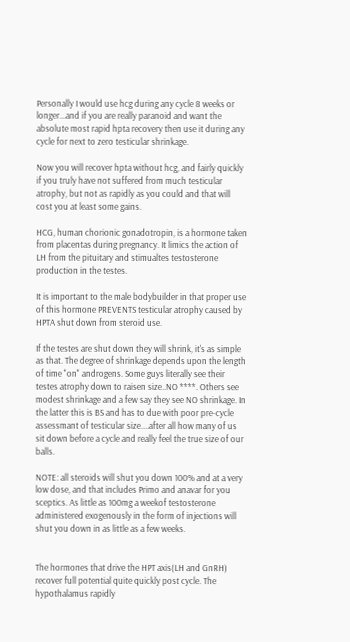Personally I would use hcg during any cycle 8 weeks or longer...and if you are really paranoid and want the absolute most rapid hpta recovery then use it during any cycle for next to zero testicular shrinkage.

Now you will recover hpta without hcg, and fairly quickly if you truly have not suffered from much testicular atrophy, but not as rapidly as you could and that will cost you at least some gains.

HCG, human chorionic gonadotropin, is a hormone taken from placentas during pregnancy. It limics the action of LH from the pituitary and stimualtes testosterone production in the testes.

It is important to the male bodybuilder in that proper use of this hormone PREVENTS testicular atrophy caused by HPTA shut down from steroid use.

If the testes are shut down they will shrink, it's as simple as that. The degree of shrinkage depends upon the length of time "on" androgens. Some guys literally see their testes atrophy down to raisen size..NO ****. Others see modest shrinkage and a few say they see NO shrinkage. In the latter this is BS and has to due with poor pre-cycle assessmant of testicular size....after all how many of us sit down before a cycle and really feel the true size of our balls.

NOTE: all steroids will shut you down 100% and at a very low dose, and that includes Primo and anavar for you sceptics. As little as 100mg a weekof testosterone administered exogenously in the form of injections will shut you down in as little as a few weeks.


The hormones that drive the HPT axis(LH and GnRH) recover full potential quite quickly post cycle. The hypothalamus rapidly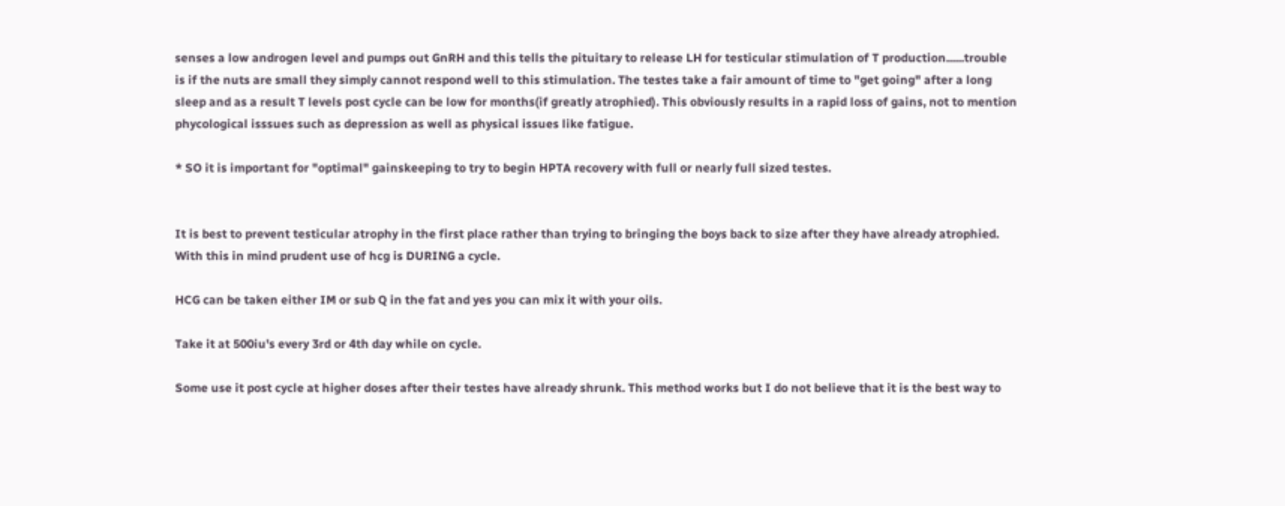senses a low androgen level and pumps out GnRH and this tells the pituitary to release LH for testicular stimulation of T production......trouble is if the nuts are small they simply cannot respond well to this stimulation. The testes take a fair amount of time to "get going" after a long sleep and as a result T levels post cycle can be low for months(if greatly atrophied). This obviously results in a rapid loss of gains, not to mention phycological isssues such as depression as well as physical issues like fatigue.

* SO it is important for "optimal" gainskeeping to try to begin HPTA recovery with full or nearly full sized testes.


It is best to prevent testicular atrophy in the first place rather than trying to bringing the boys back to size after they have already atrophied.
With this in mind prudent use of hcg is DURING a cycle.

HCG can be taken either IM or sub Q in the fat and yes you can mix it with your oils.

Take it at 500iu's every 3rd or 4th day while on cycle.

Some use it post cycle at higher doses after their testes have already shrunk. This method works but I do not believe that it is the best way to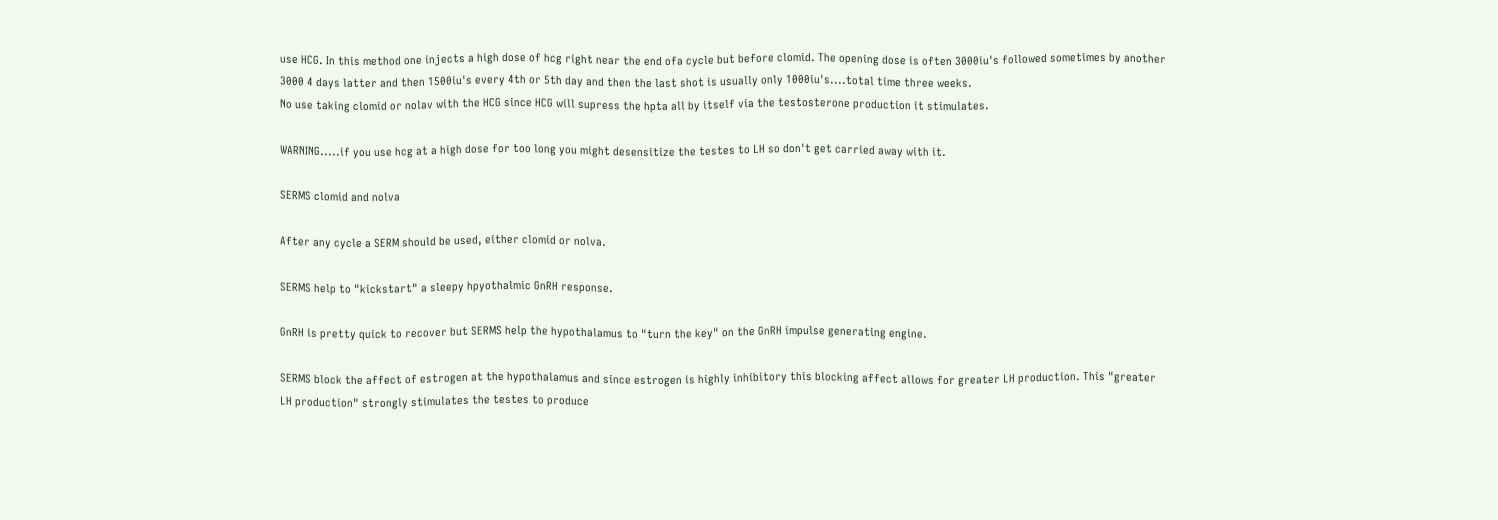use HCG. In this method one injects a high dose of hcg right near the end ofa cycle but before clomid. The opening dose is often 3000iu's followed sometimes by another 3000 4 days latter and then 1500iu's every 4th or 5th day and then the last shot is usually only 1000iu's....total time three weeks.
No use taking clomid or nolav with the HCG since HCG will supress the hpta all by itself via the testosterone production it stimulates.

WARNING.....if you use hcg at a high dose for too long you might desensitize the testes to LH so don't get carried away with it.

SERMS clomid and nolva

After any cycle a SERM should be used, either clomid or nolva.

SERMS help to "kickstart" a sleepy hpyothalmic GnRH response.

GnRH is pretty quick to recover but SERMS help the hypothalamus to "turn the key" on the GnRH impulse generating engine.

SERMS block the affect of estrogen at the hypothalamus and since estrogen is highly inhibitory this blocking affect allows for greater LH production. This "greater LH production" strongly stimulates the testes to produce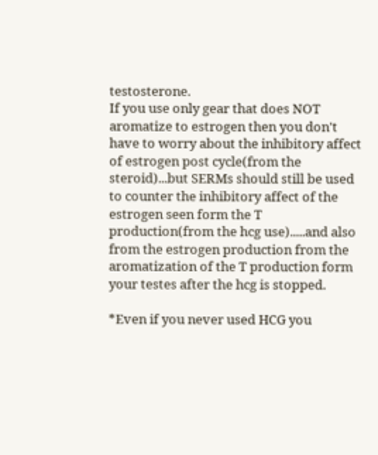testosterone.
If you use only gear that does NOT aromatize to estrogen then you don't have to worry about the inhibitory affect of estrogen post cycle(from the steroid)...but SERMs should still be used to counter the inhibitory affect of the estrogen seen form the T production(from the hcg use).....and also from the estrogen production from the aromatization of the T production form your testes after the hcg is stopped.

*Even if you never used HCG you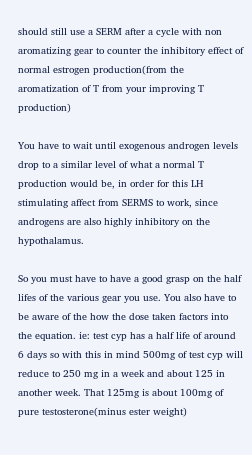should still use a SERM after a cycle with non aromatizing gear to counter the inhibitory effect of normal estrogen production(from the aromatization of T from your improving T production)

You have to wait until exogenous androgen levels drop to a similar level of what a normal T production would be, in order for this LH stimulating affect from SERMS to work, since androgens are also highly inhibitory on the hypothalamus.

So you must have to have a good grasp on the half lifes of the various gear you use. You also have to be aware of the how the dose taken factors into the equation. ie: test cyp has a half life of around 6 days so with this in mind 500mg of test cyp will reduce to 250 mg in a week and about 125 in another week. That 125mg is about 100mg of pure testosterone(minus ester weight)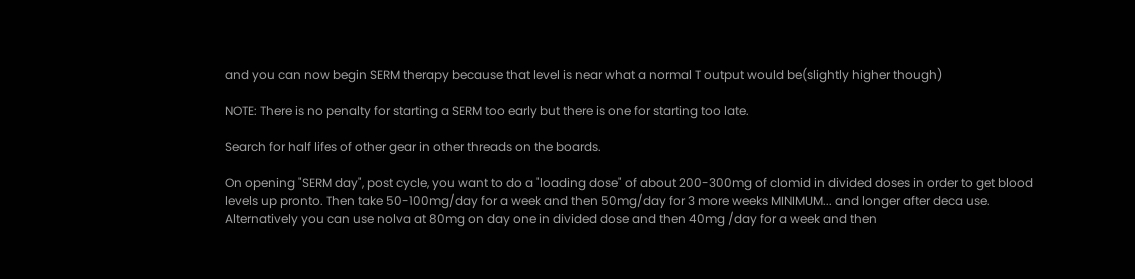and you can now begin SERM therapy because that level is near what a normal T output would be(slightly higher though)

NOTE: There is no penalty for starting a SERM too early but there is one for starting too late.

Search for half lifes of other gear in other threads on the boards.

On opening "SERM day", post cycle, you want to do a "loading dose" of about 200-300mg of clomid in divided doses in order to get blood levels up pronto. Then take 50-100mg/day for a week and then 50mg/day for 3 more weeks MINIMUM... and longer after deca use.
Alternatively you can use nolva at 80mg on day one in divided dose and then 40mg /day for a week and then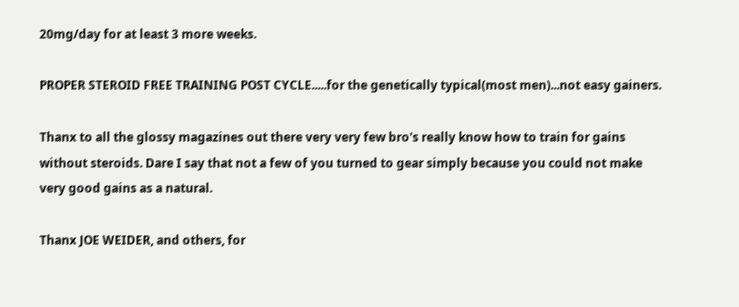20mg/day for at least 3 more weeks.

PROPER STEROID FREE TRAINING POST CYCLE.....for the genetically typical(most men)...not easy gainers.

Thanx to all the glossy magazines out there very very few bro's really know how to train for gains without steroids. Dare I say that not a few of you turned to gear simply because you could not make very good gains as a natural.

Thanx JOE WEIDER, and others, for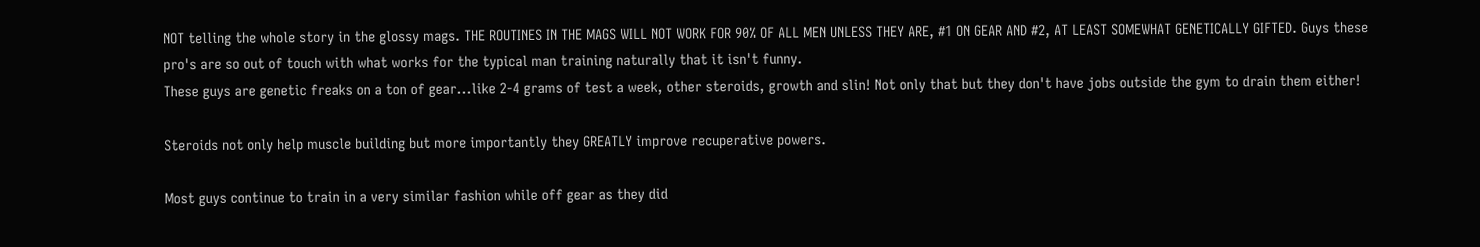NOT telling the whole story in the glossy mags. THE ROUTINES IN THE MAGS WILL NOT WORK FOR 90% OF ALL MEN UNLESS THEY ARE, #1 ON GEAR AND #2, AT LEAST SOMEWHAT GENETICALLY GIFTED. Guys these pro's are so out of touch with what works for the typical man training naturally that it isn't funny.
These guys are genetic freaks on a ton of gear...like 2-4 grams of test a week, other steroids, growth and slin! Not only that but they don't have jobs outside the gym to drain them either!

Steroids not only help muscle building but more importantly they GREATLY improve recuperative powers.

Most guys continue to train in a very similar fashion while off gear as they did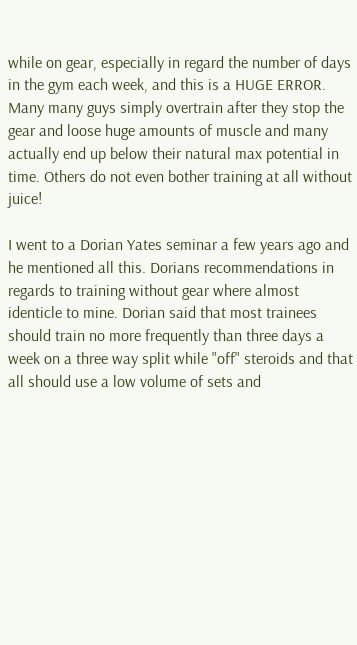while on gear, especially in regard the number of days in the gym each week, and this is a HUGE ERROR.
Many many guys simply overtrain after they stop the gear and loose huge amounts of muscle and many actually end up below their natural max potential in time. Others do not even bother training at all without juice!

I went to a Dorian Yates seminar a few years ago and he mentioned all this. Dorians recommendations in regards to training without gear where almost identicle to mine. Dorian said that most trainees should train no more frequently than three days a week on a three way split while "off" steroids and that all should use a low volume of sets and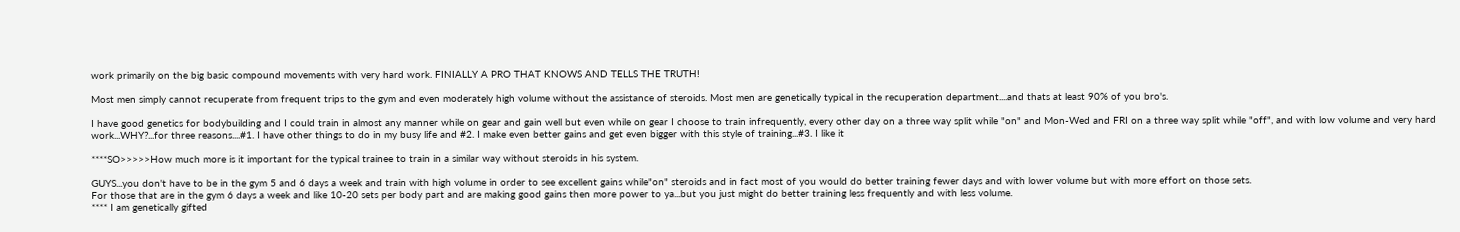work primarily on the big basic compound movements with very hard work. FINIALLY A PRO THAT KNOWS AND TELLS THE TRUTH!

Most men simply cannot recuperate from frequent trips to the gym and even moderately high volume without the assistance of steroids. Most men are genetically typical in the recuperation department....and thats at least 90% of you bro's.

I have good genetics for bodybuilding and I could train in almost any manner while on gear and gain well but even while on gear I choose to train infrequently, every other day on a three way split while "on" and Mon-Wed and FRI on a three way split while "off", and with low volume and very hard work...WHY?...for three reasons....#1. I have other things to do in my busy life and #2. I make even better gains and get even bigger with this style of training...#3. I like it

****SO>>>>>How much more is it important for the typical trainee to train in a similar way without steroids in his system.

GUYS...you don't have to be in the gym 5 and 6 days a week and train with high volume in order to see excellent gains while"on" steroids and in fact most of you would do better training fewer days and with lower volume but with more effort on those sets.
For those that are in the gym 6 days a week and like 10-20 sets per body part and are making good gains then more power to ya...but you just might do better training less frequently and with less volume.
**** I am genetically gifted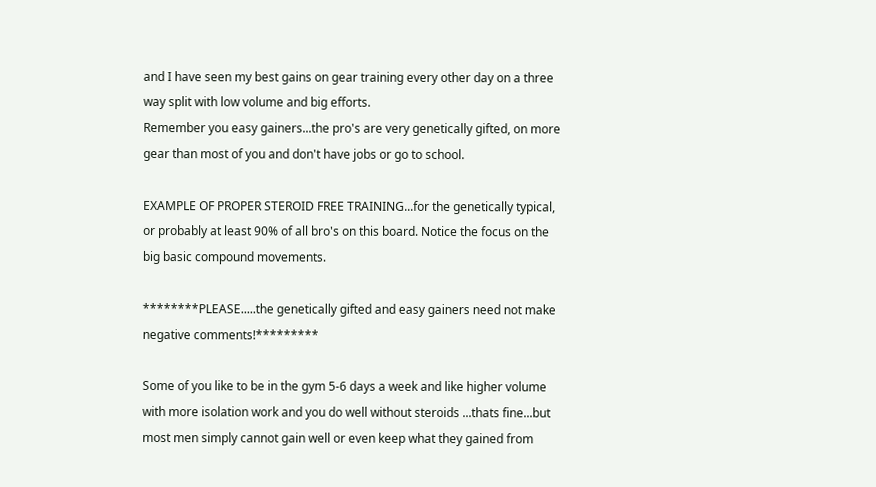and I have seen my best gains on gear training every other day on a three way split with low volume and big efforts.
Remember you easy gainers...the pro's are very genetically gifted, on more gear than most of you and don't have jobs or go to school.

EXAMPLE OF PROPER STEROID FREE TRAINING...for the genetically typical, or probably at least 90% of all bro's on this board. Notice the focus on the big basic compound movements.

********PLEASE.....the genetically gifted and easy gainers need not make negative comments!*********

Some of you like to be in the gym 5-6 days a week and like higher volume with more isolation work and you do well without steroids ...thats fine...but most men simply cannot gain well or even keep what they gained from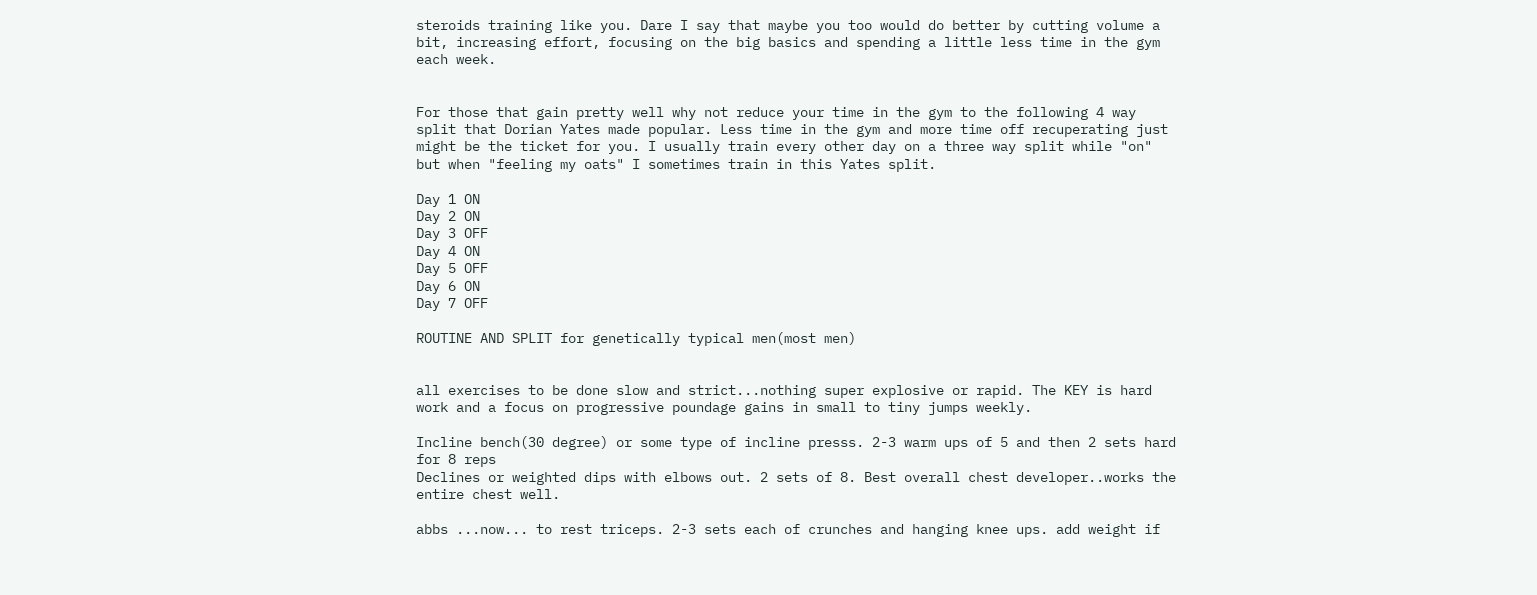steroids training like you. Dare I say that maybe you too would do better by cutting volume a bit, increasing effort, focusing on the big basics and spending a little less time in the gym each week.


For those that gain pretty well why not reduce your time in the gym to the following 4 way split that Dorian Yates made popular. Less time in the gym and more time off recuperating just might be the ticket for you. I usually train every other day on a three way split while "on" but when "feeling my oats" I sometimes train in this Yates split.

Day 1 ON
Day 2 ON
Day 3 OFF
Day 4 ON
Day 5 OFF
Day 6 ON
Day 7 OFF

ROUTINE AND SPLIT for genetically typical men(most men)


all exercises to be done slow and strict...nothing super explosive or rapid. The KEY is hard work and a focus on progressive poundage gains in small to tiny jumps weekly.

Incline bench(30 degree) or some type of incline presss. 2-3 warm ups of 5 and then 2 sets hard for 8 reps
Declines or weighted dips with elbows out. 2 sets of 8. Best overall chest developer..works the entire chest well.

abbs ...now... to rest triceps. 2-3 sets each of crunches and hanging knee ups. add weight if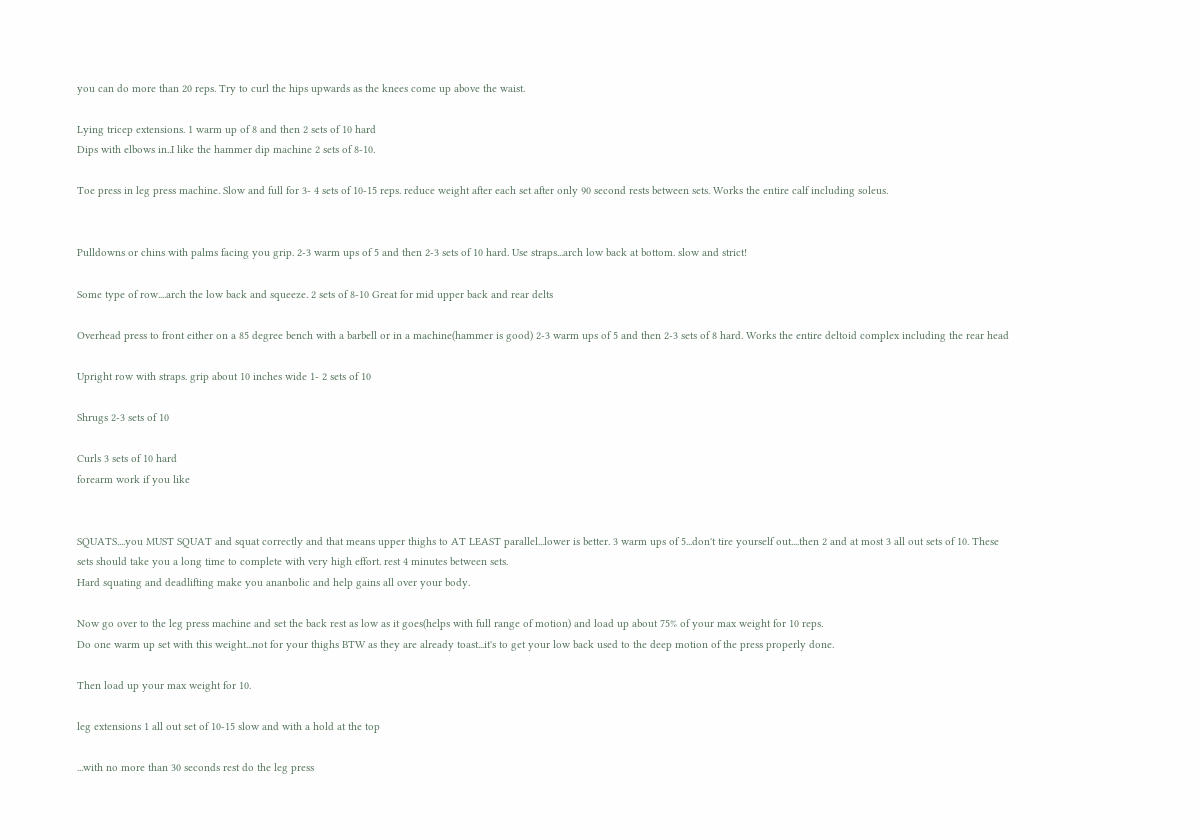you can do more than 20 reps. Try to curl the hips upwards as the knees come up above the waist.

Lying tricep extensions. 1 warm up of 8 and then 2 sets of 10 hard
Dips with elbows in..I like the hammer dip machine 2 sets of 8-10.

Toe press in leg press machine. Slow and full for 3- 4 sets of 10-15 reps. reduce weight after each set after only 90 second rests between sets. Works the entire calf including soleus.


Pulldowns or chins with palms facing you grip. 2-3 warm ups of 5 and then 2-3 sets of 10 hard. Use straps...arch low back at bottom. slow and strict!

Some type of row....arch the low back and squeeze. 2 sets of 8-10 Great for mid upper back and rear delts

Overhead press to front either on a 85 degree bench with a barbell or in a machine(hammer is good) 2-3 warm ups of 5 and then 2-3 sets of 8 hard. Works the entire deltoid complex including the rear head

Upright row with straps. grip about 10 inches wide 1- 2 sets of 10

Shrugs 2-3 sets of 10

Curls 3 sets of 10 hard
forearm work if you like


SQUATS....you MUST SQUAT and squat correctly and that means upper thighs to AT LEAST parallel...lower is better. 3 warm ups of 5...don't tire yourself out....then 2 and at most 3 all out sets of 10. These sets should take you a long time to complete with very high effort. rest 4 minutes between sets.
Hard squating and deadlifting make you ananbolic and help gains all over your body.

Now go over to the leg press machine and set the back rest as low as it goes(helps with full range of motion) and load up about 75% of your max weight for 10 reps.
Do one warm up set with this weight...not for your thighs BTW as they are already toast...it's to get your low back used to the deep motion of the press properly done.

Then load up your max weight for 10.

leg extensions 1 all out set of 10-15 slow and with a hold at the top

...with no more than 30 seconds rest do the leg press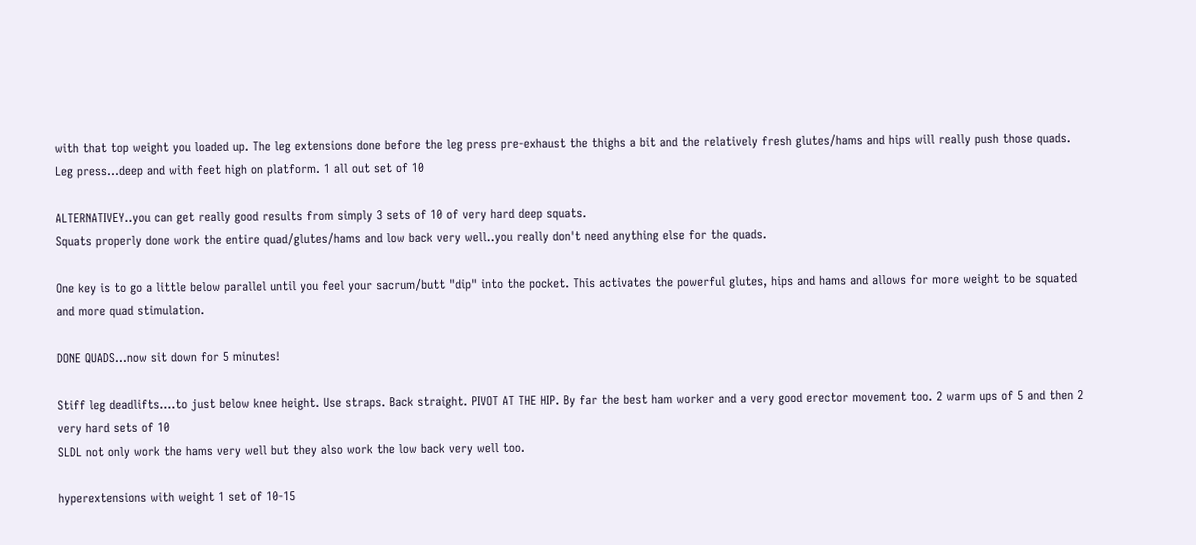with that top weight you loaded up. The leg extensions done before the leg press pre-exhaust the thighs a bit and the relatively fresh glutes/hams and hips will really push those quads.
Leg press...deep and with feet high on platform. 1 all out set of 10

ALTERNATIVEY..you can get really good results from simply 3 sets of 10 of very hard deep squats.
Squats properly done work the entire quad/glutes/hams and low back very well..you really don't need anything else for the quads.

One key is to go a little below parallel until you feel your sacrum/butt "dip" into the pocket. This activates the powerful glutes, hips and hams and allows for more weight to be squated and more quad stimulation.

DONE QUADS...now sit down for 5 minutes!

Stiff leg deadlifts....to just below knee height. Use straps. Back straight. PIVOT AT THE HIP. By far the best ham worker and a very good erector movement too. 2 warm ups of 5 and then 2 very hard sets of 10
SLDL not only work the hams very well but they also work the low back very well too.

hyperextensions with weight 1 set of 10-15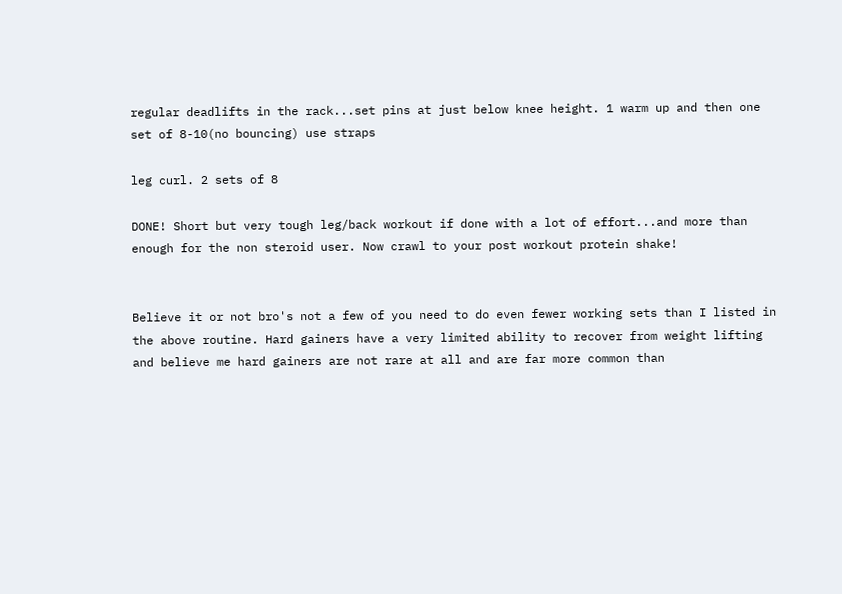regular deadlifts in the rack...set pins at just below knee height. 1 warm up and then one set of 8-10(no bouncing) use straps

leg curl. 2 sets of 8

DONE! Short but very tough leg/back workout if done with a lot of effort...and more than enough for the non steroid user. Now crawl to your post workout protein shake!


Believe it or not bro's not a few of you need to do even fewer working sets than I listed in the above routine. Hard gainers have a very limited ability to recover from weight lifting and believe me hard gainers are not rare at all and are far more common than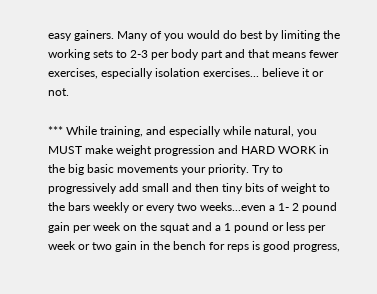easy gainers. Many of you would do best by limiting the working sets to 2-3 per body part and that means fewer exercises, especially isolation exercises... believe it or not.

*** While training, and especially while natural, you MUST make weight progression and HARD WORK in the big basic movements your priority. Try to progressively add small and then tiny bits of weight to the bars weekly or every two weeks...even a 1- 2 pound gain per week on the squat and a 1 pound or less per week or two gain in the bench for reps is good progress,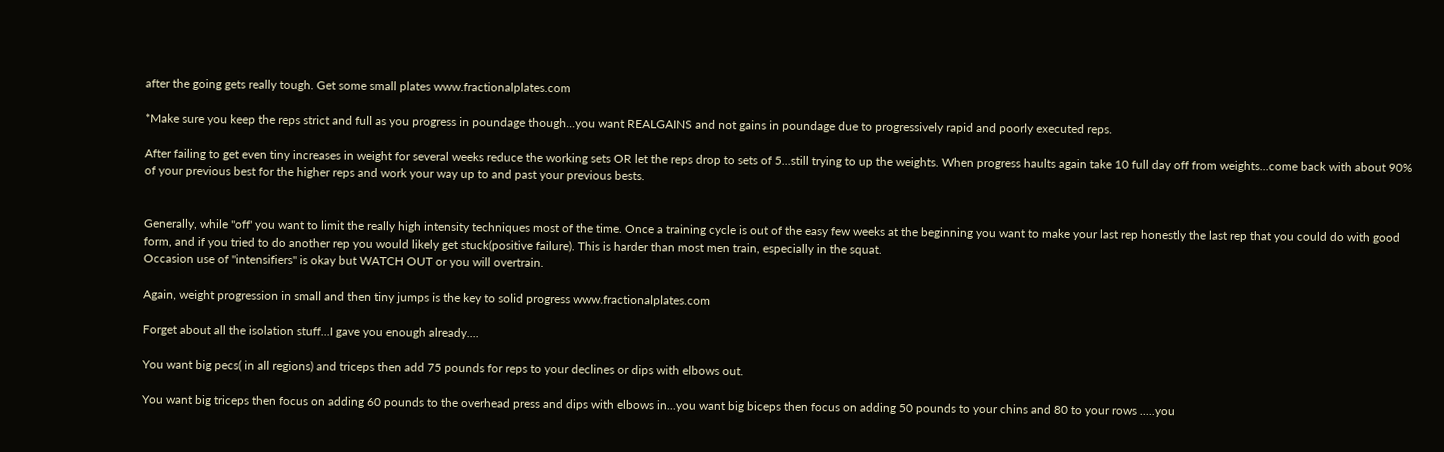after the going gets really tough. Get some small plates www.fractionalplates.com

*Make sure you keep the reps strict and full as you progress in poundage though...you want REALGAINS and not gains in poundage due to progressively rapid and poorly executed reps.

After failing to get even tiny increases in weight for several weeks reduce the working sets OR let the reps drop to sets of 5...still trying to up the weights. When progress haults again take 10 full day off from weights...come back with about 90% of your previous best for the higher reps and work your way up to and past your previous bests.


Generally, while "off' you want to limit the really high intensity techniques most of the time. Once a training cycle is out of the easy few weeks at the beginning you want to make your last rep honestly the last rep that you could do with good form, and if you tried to do another rep you would likely get stuck(positive failure). This is harder than most men train, especially in the squat.
Occasion use of "intensifiers" is okay but WATCH OUT or you will overtrain.

Again, weight progression in small and then tiny jumps is the key to solid progress www.fractionalplates.com

Forget about all the isolation stuff...I gave you enough already....

You want big pecs( in all regions) and triceps then add 75 pounds for reps to your declines or dips with elbows out.

You want big triceps then focus on adding 60 pounds to the overhead press and dips with elbows in...you want big biceps then focus on adding 50 pounds to your chins and 80 to your rows .....you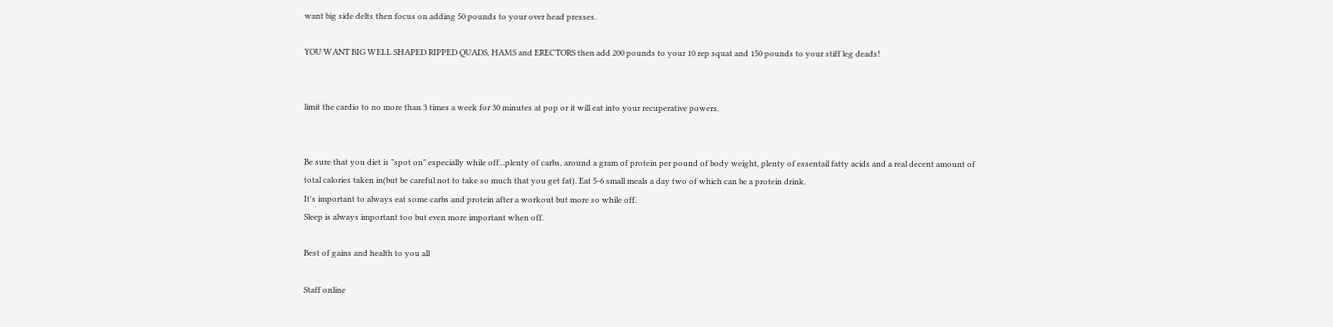want big side delts then focus on adding 50 pounds to your over head presses.

YOU WANT BIG WELL SHAPED RIPPED QUADS, HAMS and ERECTORS then add 200 pounds to your 10 rep squat and 150 pounds to your stiff leg deads!


limit the cardio to no more than 3 times a week for 30 minutes at pop or it will eat into your recuperative powers.


Be sure that you diet is "spot on" especially while off...plenty of carbs, around a gram of protein per pound of body weight, plenty of essentail fatty acids and a real decent amount of total calories taken in(but be careful not to take so much that you get fat). Eat 5-6 small meals a day two of which can be a protein drink.
It's important to always eat some carbs and protein after a workout but more so while off.
Sleep is always important too but even more important when off.

Best of gains and health to you all

Staff online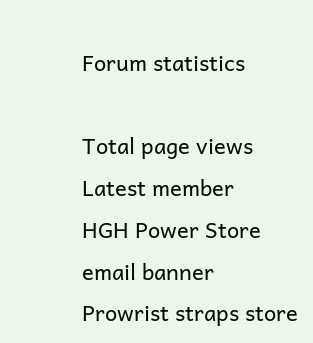Forum statistics

Total page views
Latest member
HGH Power Store email banner
Prowrist straps store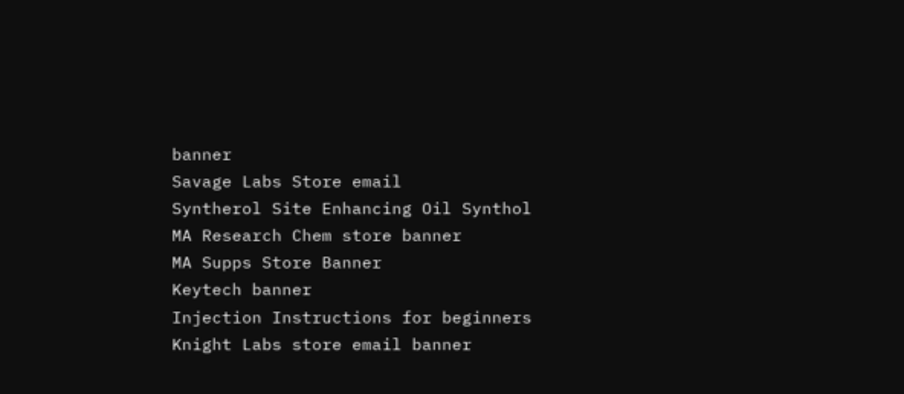banner
Savage Labs Store email
Syntherol Site Enhancing Oil Synthol
MA Research Chem store banner
MA Supps Store Banner
Keytech banner
Injection Instructions for beginners
Knight Labs store email banner